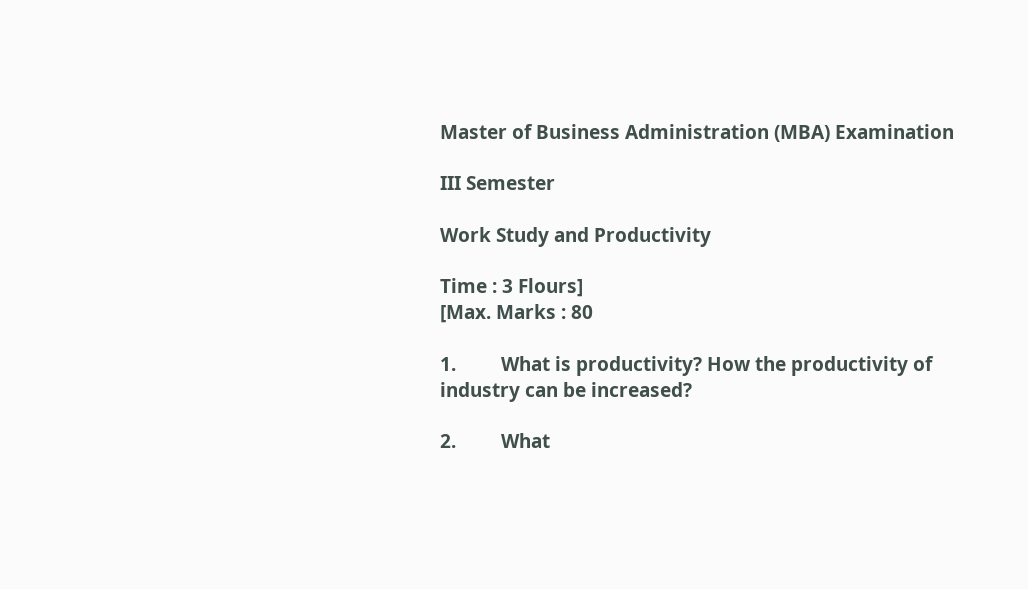Master of Business Administration (MBA) Examination

III Semester

Work Study and Productivity

Time : 3 Flours]                                                                                                   [Max. Marks : 80

1.         What is productivity? How the productivity of industry can be increased?

2.         What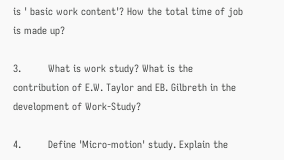is ' basic work content'? How the total time of job is made up?

3.         What is work study? What is the contribution of E.W. Taylor and EB. Gilbreth in the development of Work-Study?

4.         Define 'Micro-motion' study. Explain the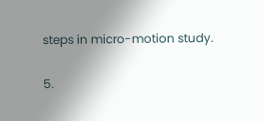steps in micro-motion study.

5.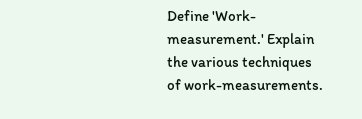Define 'Work-measurement.' Explain the various techniques of work-measurements.